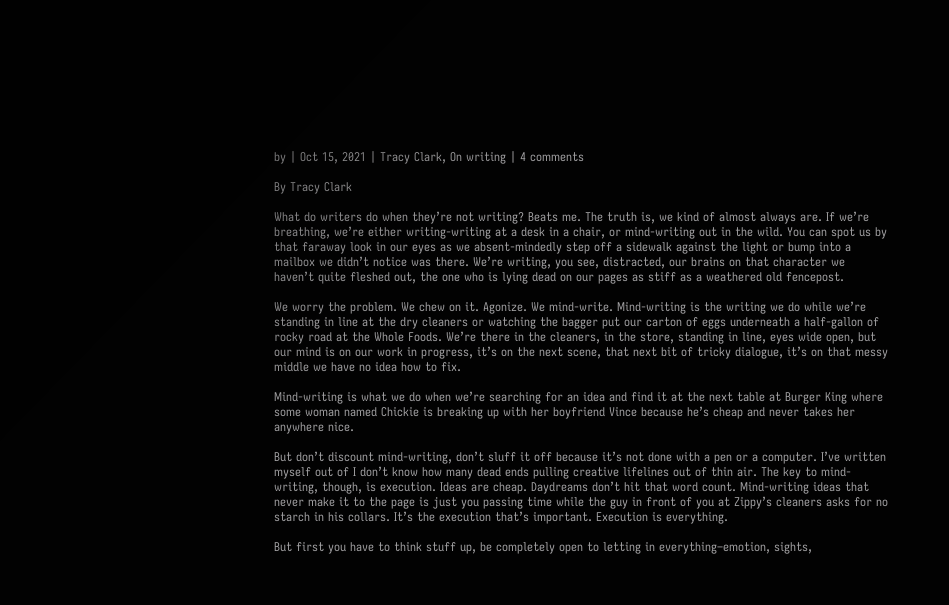by | Oct 15, 2021 | Tracy Clark, On writing | 4 comments

By Tracy Clark

What do writers do when they’re not writing? Beats me. The truth is, we kind of almost always are. If we’re breathing, we’re either writing-writing at a desk in a chair, or mind-writing out in the wild. You can spot us by that faraway look in our eyes as we absent-mindedly step off a sidewalk against the light or bump into a mailbox we didn’t notice was there. We’re writing, you see, distracted, our brains on that character we haven’t quite fleshed out, the one who is lying dead on our pages as stiff as a weathered old fencepost.

We worry the problem. We chew on it. Agonize. We mind-write. Mind-writing is the writing we do while we’re standing in line at the dry cleaners or watching the bagger put our carton of eggs underneath a half-gallon of rocky road at the Whole Foods. We’re there in the cleaners, in the store, standing in line, eyes wide open, but our mind is on our work in progress, it’s on the next scene, that next bit of tricky dialogue, it’s on that messy middle we have no idea how to fix.

Mind-writing is what we do when we’re searching for an idea and find it at the next table at Burger King where some woman named Chickie is breaking up with her boyfriend Vince because he’s cheap and never takes her anywhere nice.

But don’t discount mind-writing, don’t sluff it off because it’s not done with a pen or a computer. I’ve written myself out of I don’t know how many dead ends pulling creative lifelines out of thin air. The key to mind-writing, though, is execution. Ideas are cheap. Daydreams don’t hit that word count. Mind-writing ideas that never make it to the page is just you passing time while the guy in front of you at Zippy’s cleaners asks for no starch in his collars. It’s the execution that’s important. Execution is everything.

But first you have to think stuff up, be completely open to letting in everything–emotion, sights,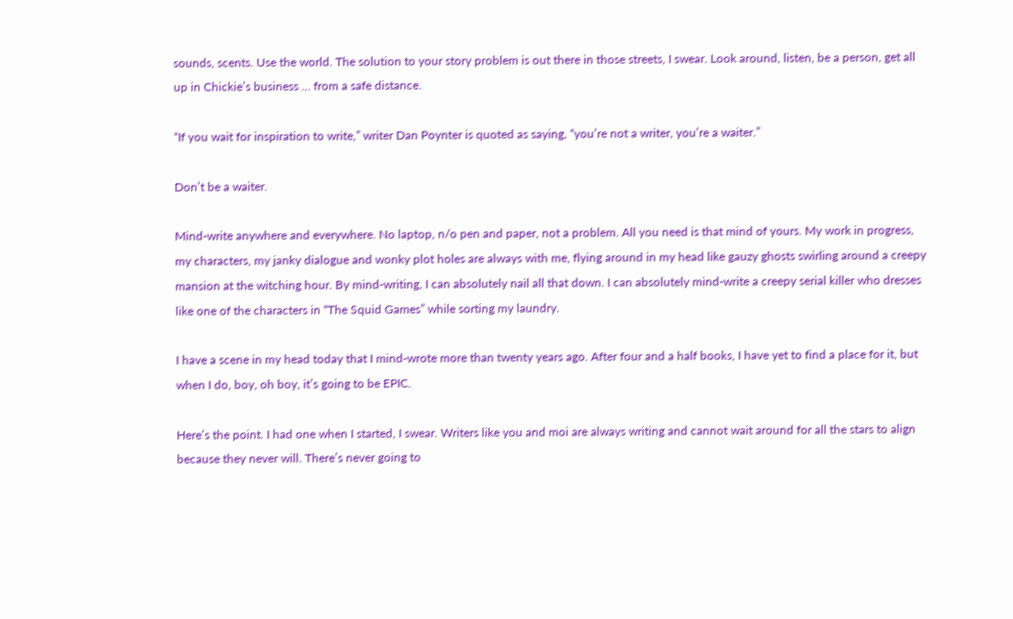sounds, scents. Use the world. The solution to your story problem is out there in those streets, I swear. Look around, listen, be a person, get all up in Chickie’s business … from a safe distance.

“If you wait for inspiration to write,” writer Dan Poynter is quoted as saying, “you’re not a writer, you’re a waiter.”

Don’t be a waiter.

Mind-write anywhere and everywhere. No laptop, n/o pen and paper, not a problem. All you need is that mind of yours. My work in progress, my characters, my janky dialogue and wonky plot holes are always with me, flying around in my head like gauzy ghosts swirling around a creepy mansion at the witching hour. By mind-writing, I can absolutely nail all that down. I can absolutely mind-write a creepy serial killer who dresses like one of the characters in “The Squid Games” while sorting my laundry.

I have a scene in my head today that I mind-wrote more than twenty years ago. After four and a half books, I have yet to find a place for it, but when I do, boy, oh boy, it’s going to be EPIC.

Here’s the point. I had one when I started, I swear. Writers like you and moi are always writing and cannot wait around for all the stars to align because they never will. There’s never going to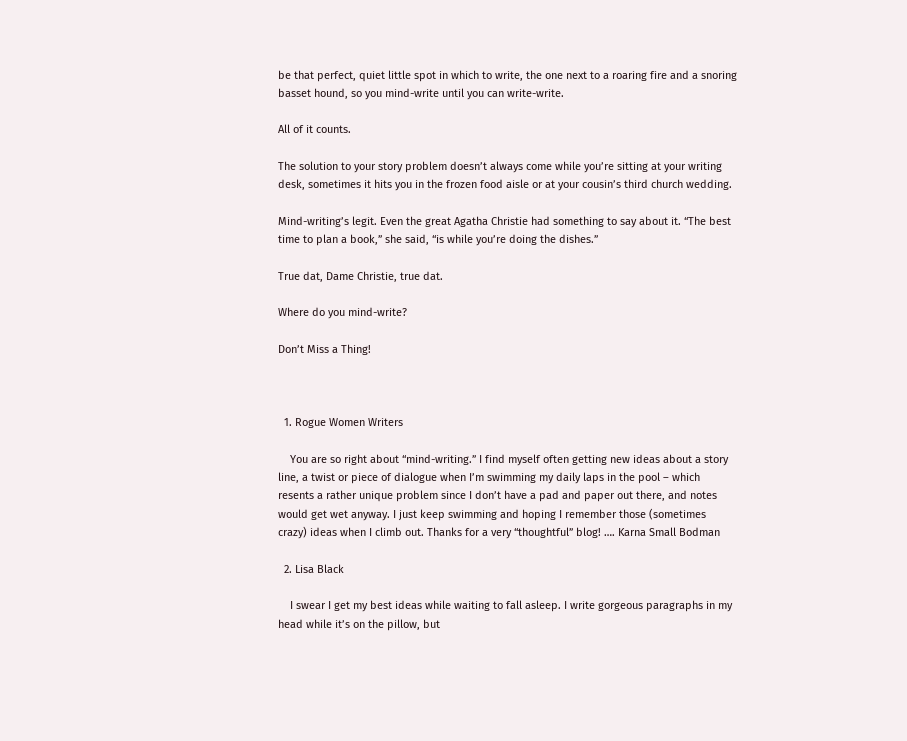be that perfect, quiet little spot in which to write, the one next to a roaring fire and a snoring basset hound, so you mind-write until you can write-write.

All of it counts.

The solution to your story problem doesn’t always come while you’re sitting at your writing desk, sometimes it hits you in the frozen food aisle or at your cousin’s third church wedding.

Mind-writing’s legit. Even the great Agatha Christie had something to say about it. “The best time to plan a book,” she said, “is while you’re doing the dishes.”

True dat, Dame Christie, true dat.

Where do you mind-write?

Don’t Miss a Thing!



  1. Rogue Women Writers

    You are so right about “mind-writing.” I find myself often getting new ideas about a story line, a twist or piece of dialogue when I’m swimming my daily laps in the pool – which resents a rather unique problem since I don’t have a pad and paper out there, and notes would get wet anyway. I just keep swimming and hoping I remember those (sometimes crazy) ideas when I climb out. Thanks for a very “thoughtful” blog! …. Karna Small Bodman

  2. Lisa Black

    I swear I get my best ideas while waiting to fall asleep. I write gorgeous paragraphs in my head while it’s on the pillow, but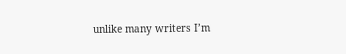unlike many writers I’m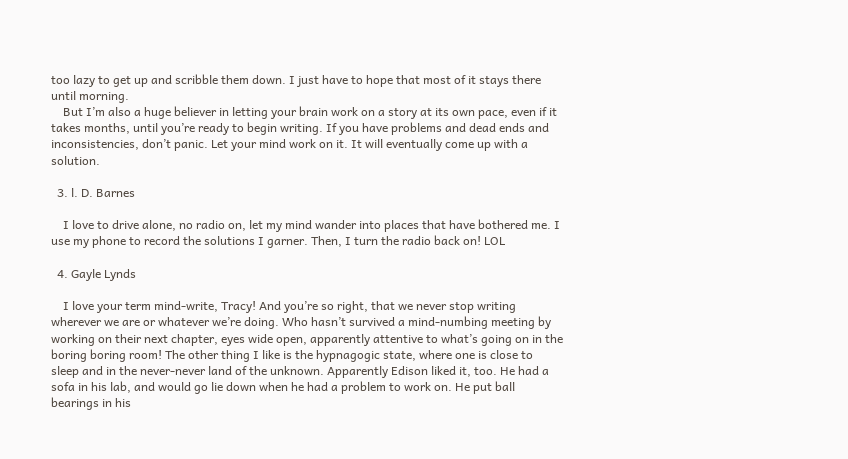too lazy to get up and scribble them down. I just have to hope that most of it stays there until morning.
    But I’m also a huge believer in letting your brain work on a story at its own pace, even if it takes months, until you’re ready to begin writing. If you have problems and dead ends and inconsistencies, don’t panic. Let your mind work on it. It will eventually come up with a solution.

  3. l. D. Barnes

    I love to drive alone, no radio on, let my mind wander into places that have bothered me. I use my phone to record the solutions I garner. Then, I turn the radio back on! LOL

  4. Gayle Lynds

    I love your term mind-write, Tracy! And you’re so right, that we never stop writing wherever we are or whatever we’re doing. Who hasn’t survived a mind-numbing meeting by working on their next chapter, eyes wide open, apparently attentive to what’s going on in the boring boring room! The other thing I like is the hypnagogic state, where one is close to sleep and in the never-never land of the unknown. Apparently Edison liked it, too. He had a sofa in his lab, and would go lie down when he had a problem to work on. He put ball bearings in his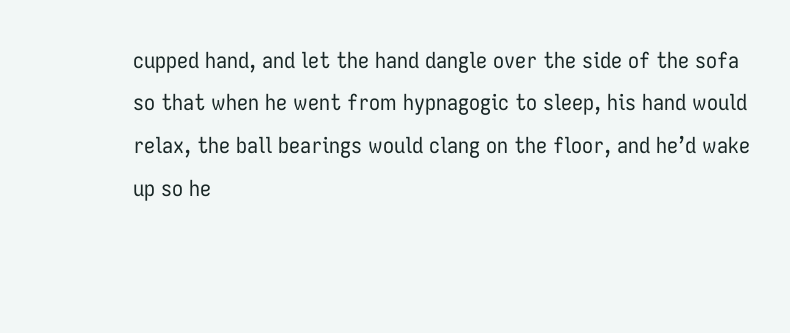cupped hand, and let the hand dangle over the side of the sofa so that when he went from hypnagogic to sleep, his hand would relax, the ball bearings would clang on the floor, and he’d wake up so he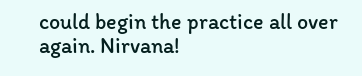could begin the practice all over again. Nirvana!